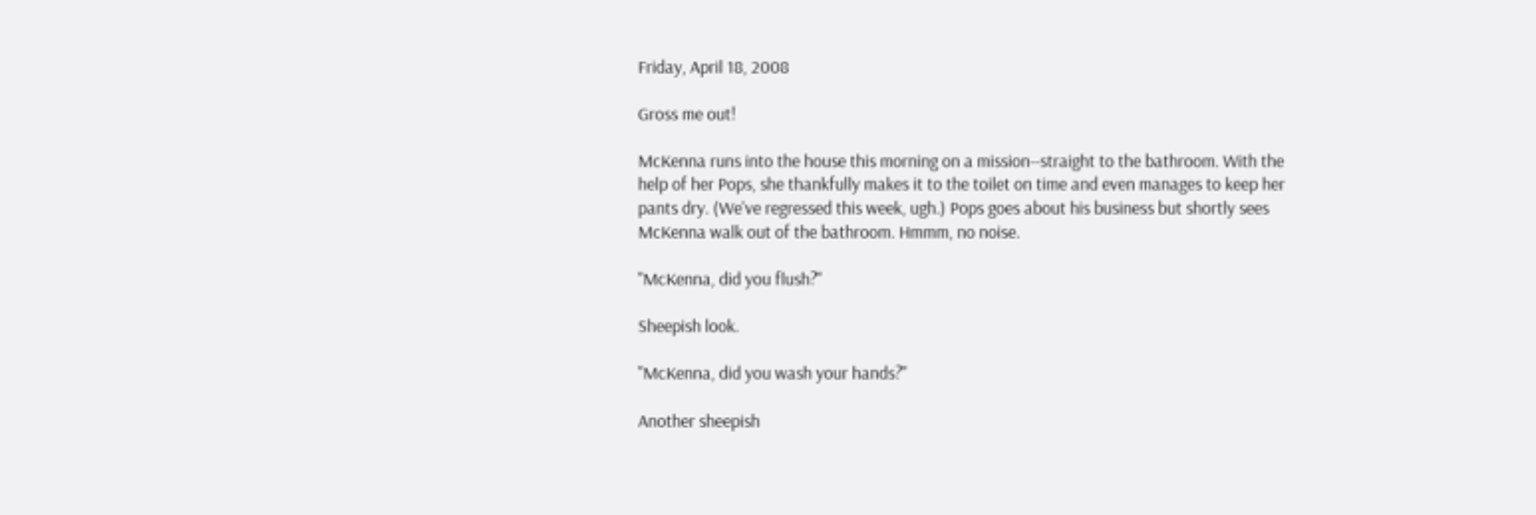Friday, April 18, 2008

Gross me out!

McKenna runs into the house this morning on a mission--straight to the bathroom. With the help of her Pops, she thankfully makes it to the toilet on time and even manages to keep her pants dry. (We've regressed this week, ugh.) Pops goes about his business but shortly sees McKenna walk out of the bathroom. Hmmm, no noise.

"McKenna, did you flush?"

Sheepish look.

"McKenna, did you wash your hands?"

Another sheepish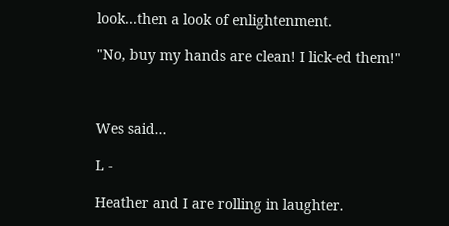look...then a look of enlightenment.

"No, buy my hands are clean! I lick-ed them!"



Wes said...

L -

Heather and I are rolling in laughter.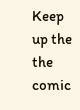Keep up the the comic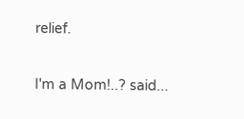relief.

I'm a Mom!..? said...